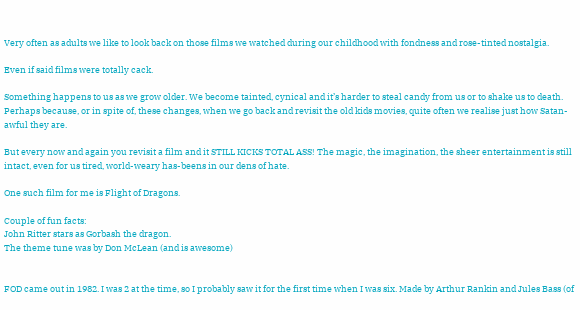Very often as adults we like to look back on those films we watched during our childhood with fondness and rose-tinted nostalgia.

Even if said films were totally cack.

Something happens to us as we grow older. We become tainted, cynical and it’s harder to steal candy from us or to shake us to death. Perhaps because, or in spite of, these changes, when we go back and revisit the old kids movies, quite often we realise just how Satan-awful they are.

But every now and again you revisit a film and it STILL KICKS TOTAL ASS! The magic, the imagination, the sheer entertainment is still intact, even for us tired, world-weary has-beens in our dens of hate.

One such film for me is Flight of Dragons.

Couple of fun facts:
John Ritter stars as Gorbash the dragon.
The theme tune was by Don McLean (and is awesome)


FOD came out in 1982. I was 2 at the time, so I probably saw it for the first time when I was six. Made by Arthur Rankin and Jules Bass (of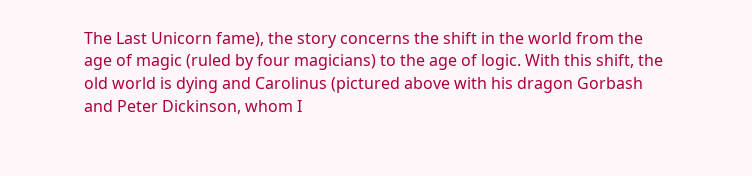The Last Unicorn fame), the story concerns the shift in the world from the age of magic (ruled by four magicians) to the age of logic. With this shift, the old world is dying and Carolinus (pictured above with his dragon Gorbash and Peter Dickinson, whom I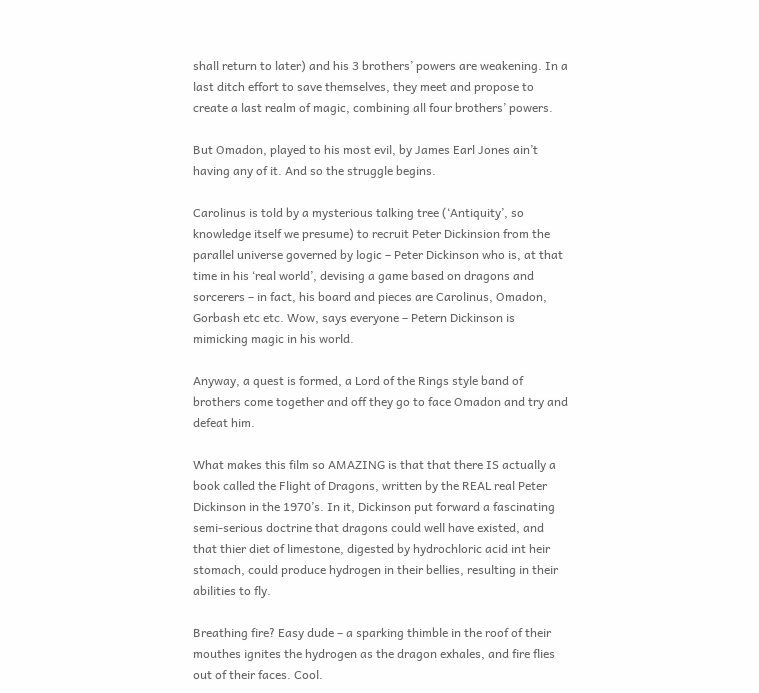shall return to later) and his 3 brothers’ powers are weakening. In a last ditch effort to save themselves, they meet and propose to create a last realm of magic, combining all four brothers’ powers.

But Omadon, played to his most evil, by James Earl Jones ain’t having any of it. And so the struggle begins.

Carolinus is told by a mysterious talking tree (‘Antiquity’, so knowledge itself we presume) to recruit Peter Dickinsion from the parallel universe governed by logic – Peter Dickinson who is, at that time in his ‘real world’, devising a game based on dragons and sorcerers – in fact, his board and pieces are Carolinus, Omadon, Gorbash etc etc. Wow, says everyone – Petern Dickinson is mimicking magic in his world.

Anyway, a quest is formed, a Lord of the Rings style band of brothers come together and off they go to face Omadon and try and defeat him.

What makes this film so AMAZING is that that there IS actually a book called the Flight of Dragons, written by the REAL real Peter Dickinson in the 1970’s. In it, Dickinson put forward a fascinating semi-serious doctrine that dragons could well have existed, and that thier diet of limestone, digested by hydrochloric acid int heir stomach, could produce hydrogen in their bellies, resulting in their abilities to fly.

Breathing fire? Easy dude – a sparking thimble in the roof of their mouthes ignites the hydrogen as the dragon exhales, and fire flies out of their faces. Cool.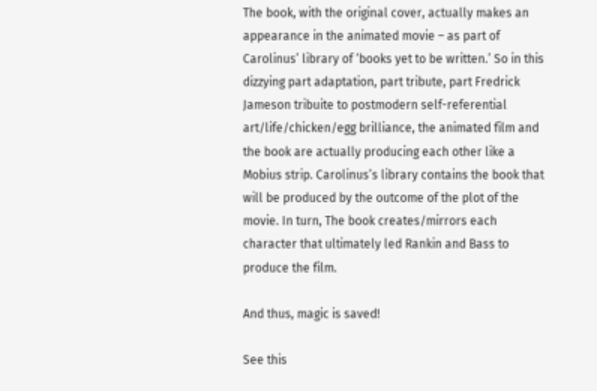The book, with the original cover, actually makes an appearance in the animated movie – as part of Carolinus’ library of ‘books yet to be written.’ So in this dizzying part adaptation, part tribute, part Fredrick Jameson tribuite to postmodern self-referential
art/life/chicken/egg brilliance, the animated film and the book are actually producing each other like a Mobius strip. Carolinus’s library contains the book that will be produced by the outcome of the plot of the movie. In turn, The book creates/mirrors each character that ultimately led Rankin and Bass to produce the film.

And thus, magic is saved!

See this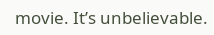movie. It’s unbelievable.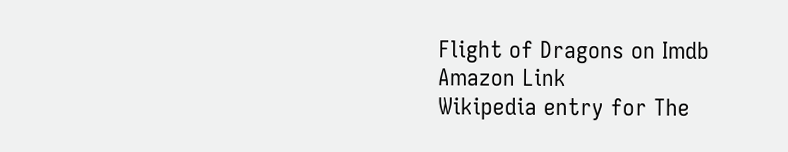Flight of Dragons on Imdb
Amazon Link
Wikipedia entry for The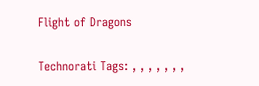Flight of Dragons

Technorati Tags: , , , , , , ,